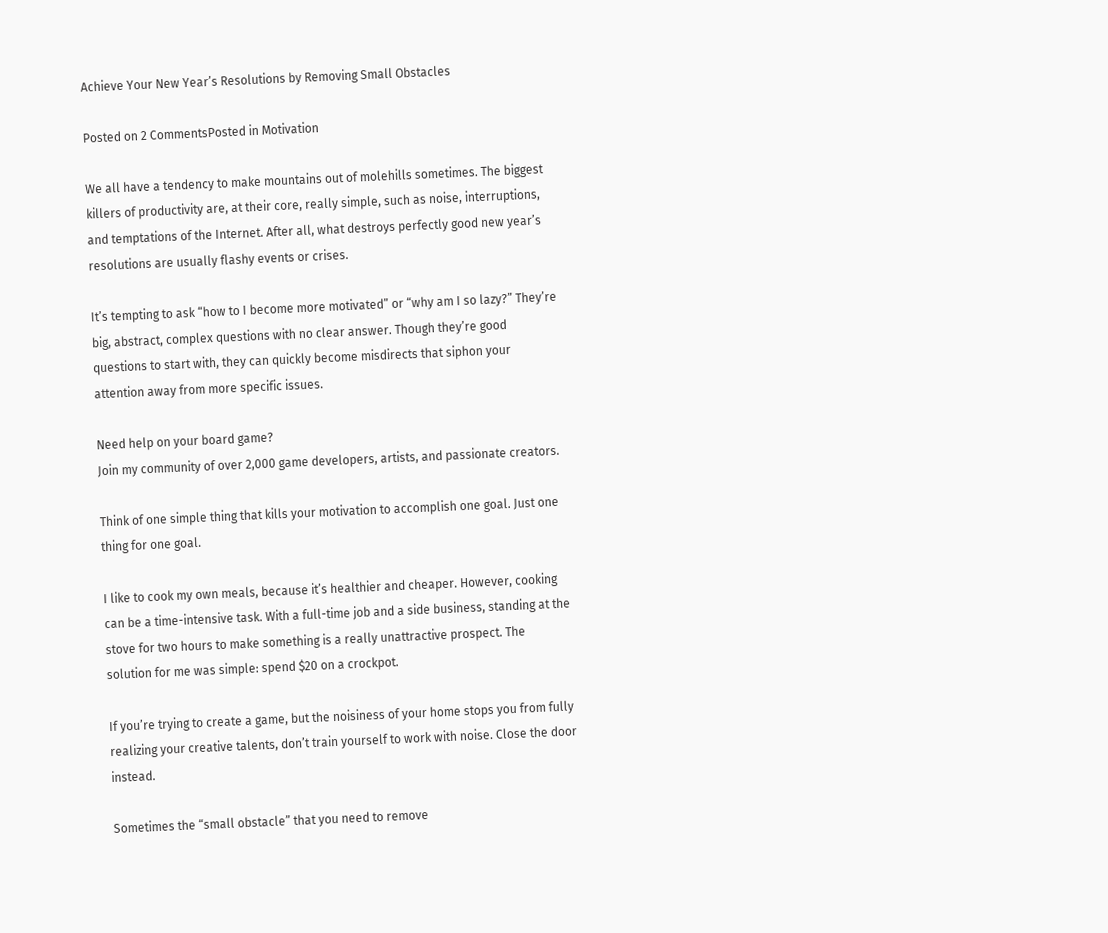Achieve Your New Year’s Resolutions by Removing Small Obstacles

Posted on 2 CommentsPosted in Motivation

We all have a tendency to make mountains out of molehills sometimes. The biggest killers of productivity are, at their core, really simple, such as noise, interruptions, and temptations of the Internet. After all, what destroys perfectly good new year’s resolutions are usually flashy events or crises.

It’s tempting to ask “how to I become more motivated” or “why am I so lazy?” They’re big, abstract, complex questions with no clear answer. Though they’re good questions to start with, they can quickly become misdirects that siphon your attention away from more specific issues.

Need help on your board game?
Join my community of over 2,000 game developers, artists, and passionate creators.

Think of one simple thing that kills your motivation to accomplish one goal. Just one thing for one goal.

I like to cook my own meals, because it’s healthier and cheaper. However, cooking can be a time-intensive task. With a full-time job and a side business, standing at the stove for two hours to make something is a really unattractive prospect. The solution for me was simple: spend $20 on a crockpot.

If you’re trying to create a game, but the noisiness of your home stops you from fully realizing your creative talents, don’t train yourself to work with noise. Close the door instead.

Sometimes the “small obstacle” that you need to remove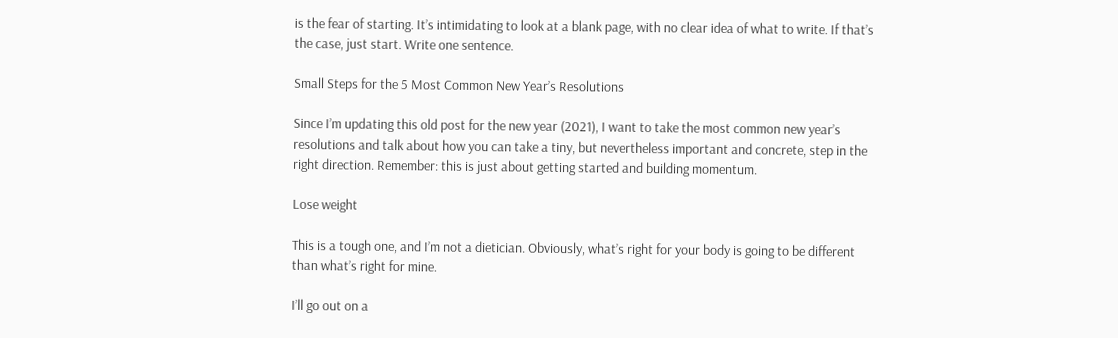is the fear of starting. It’s intimidating to look at a blank page, with no clear idea of what to write. If that’s the case, just start. Write one sentence.

Small Steps for the 5 Most Common New Year’s Resolutions

Since I’m updating this old post for the new year (2021), I want to take the most common new year’s resolutions and talk about how you can take a tiny, but nevertheless important and concrete, step in the right direction. Remember: this is just about getting started and building momentum.

Lose weight

This is a tough one, and I’m not a dietician. Obviously, what’s right for your body is going to be different than what’s right for mine.

I’ll go out on a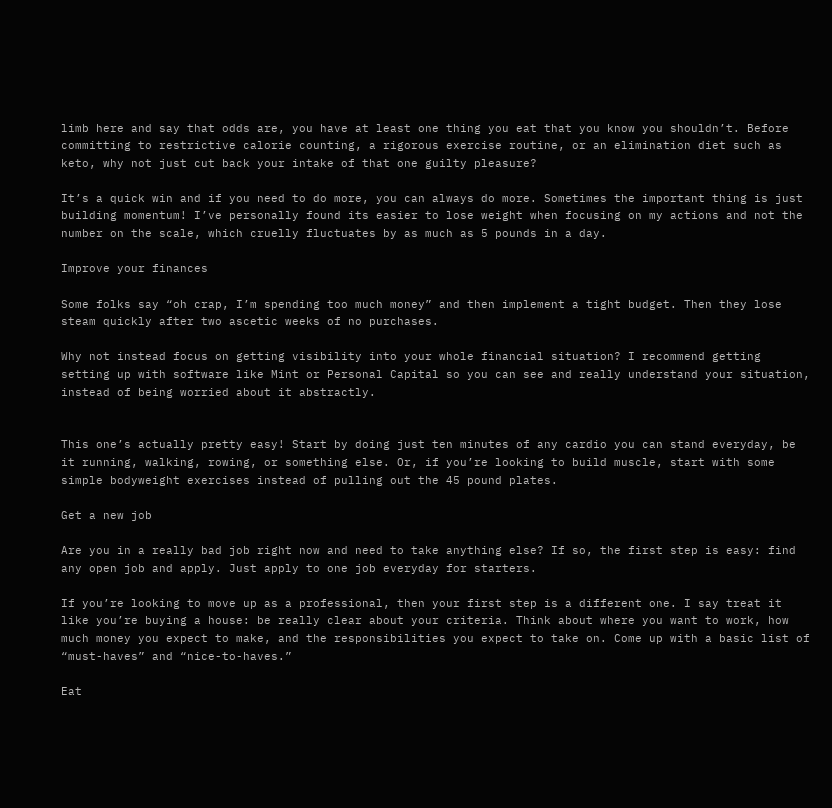limb here and say that odds are, you have at least one thing you eat that you know you shouldn’t. Before committing to restrictive calorie counting, a rigorous exercise routine, or an elimination diet such as keto, why not just cut back your intake of that one guilty pleasure?

It’s a quick win and if you need to do more, you can always do more. Sometimes the important thing is just building momentum! I’ve personally found its easier to lose weight when focusing on my actions and not the number on the scale, which cruelly fluctuates by as much as 5 pounds in a day.

Improve your finances

Some folks say “oh crap, I’m spending too much money” and then implement a tight budget. Then they lose steam quickly after two ascetic weeks of no purchases.

Why not instead focus on getting visibility into your whole financial situation? I recommend getting setting up with software like Mint or Personal Capital so you can see and really understand your situation, instead of being worried about it abstractly.


This one’s actually pretty easy! Start by doing just ten minutes of any cardio you can stand everyday, be it running, walking, rowing, or something else. Or, if you’re looking to build muscle, start with some simple bodyweight exercises instead of pulling out the 45 pound plates.

Get a new job

Are you in a really bad job right now and need to take anything else? If so, the first step is easy: find any open job and apply. Just apply to one job everyday for starters.

If you’re looking to move up as a professional, then your first step is a different one. I say treat it like you’re buying a house: be really clear about your criteria. Think about where you want to work, how much money you expect to make, and the responsibilities you expect to take on. Come up with a basic list of “must-haves” and “nice-to-haves.”

Eat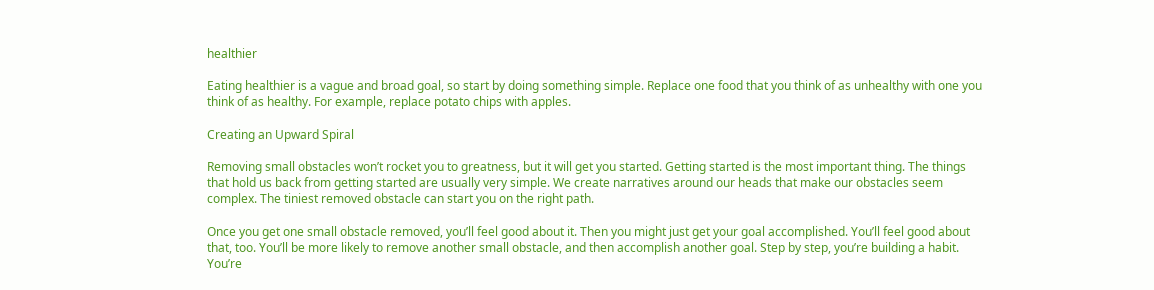healthier

Eating healthier is a vague and broad goal, so start by doing something simple. Replace one food that you think of as unhealthy with one you think of as healthy. For example, replace potato chips with apples.

Creating an Upward Spiral

Removing small obstacles won’t rocket you to greatness, but it will get you started. Getting started is the most important thing. The things that hold us back from getting started are usually very simple. We create narratives around our heads that make our obstacles seem complex. The tiniest removed obstacle can start you on the right path.

Once you get one small obstacle removed, you’ll feel good about it. Then you might just get your goal accomplished. You’ll feel good about that, too. You’ll be more likely to remove another small obstacle, and then accomplish another goal. Step by step, you’re building a habit. You’re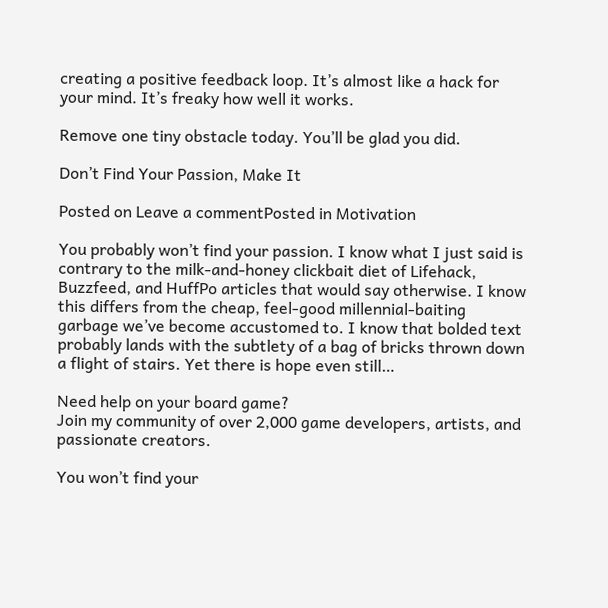creating a positive feedback loop. It’s almost like a hack for your mind. It’s freaky how well it works.

Remove one tiny obstacle today. You’ll be glad you did.

Don’t Find Your Passion, Make It

Posted on Leave a commentPosted in Motivation

You probably won’t find your passion. I know what I just said is contrary to the milk-and-honey clickbait diet of Lifehack, Buzzfeed, and HuffPo articles that would say otherwise. I know this differs from the cheap, feel-good millennial-baiting garbage we’ve become accustomed to. I know that bolded text probably lands with the subtlety of a bag of bricks thrown down a flight of stairs. Yet there is hope even still…

Need help on your board game?
Join my community of over 2,000 game developers, artists, and passionate creators.

You won’t find your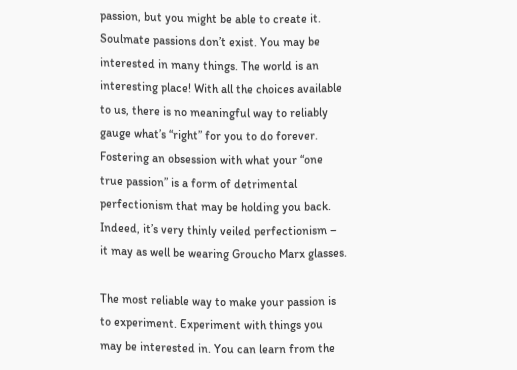passion, but you might be able to create it. Soulmate passions don’t exist. You may be interested in many things. The world is an interesting place! With all the choices available to us, there is no meaningful way to reliably gauge what’s “right” for you to do forever. Fostering an obsession with what your “one true passion” is a form of detrimental perfectionism that may be holding you back. Indeed, it’s very thinly veiled perfectionism – it may as well be wearing Groucho Marx glasses.

The most reliable way to make your passion is to experiment. Experiment with things you may be interested in. You can learn from the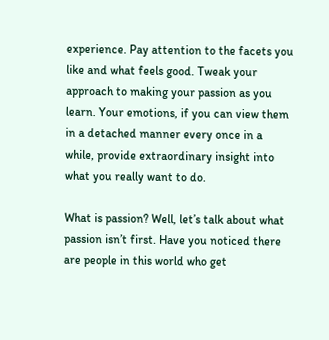experience. Pay attention to the facets you like and what feels good. Tweak your approach to making your passion as you learn. Your emotions, if you can view them in a detached manner every once in a while, provide extraordinary insight into what you really want to do.

What is passion? Well, let’s talk about what passion isn’t first. Have you noticed there are people in this world who get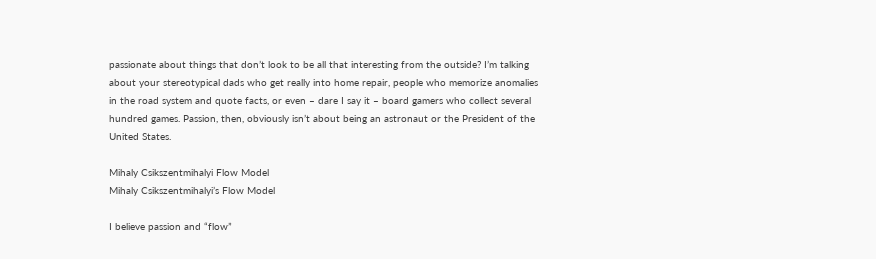passionate about things that don’t look to be all that interesting from the outside? I’m talking about your stereotypical dads who get really into home repair, people who memorize anomalies in the road system and quote facts, or even – dare I say it – board gamers who collect several hundred games. Passion, then, obviously isn’t about being an astronaut or the President of the United States.

Mihaly Csikszentmihalyi Flow Model
Mihaly Csikszentmihalyi’s Flow Model

I believe passion and “flow”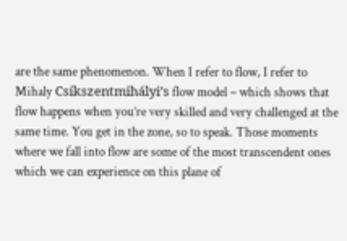are the same phenomenon. When I refer to flow, I refer to Mihaly Csíkszentmihályi’s flow model – which shows that flow happens when you’re very skilled and very challenged at the same time. You get in the zone, so to speak. Those moments where we fall into flow are some of the most transcendent ones which we can experience on this plane of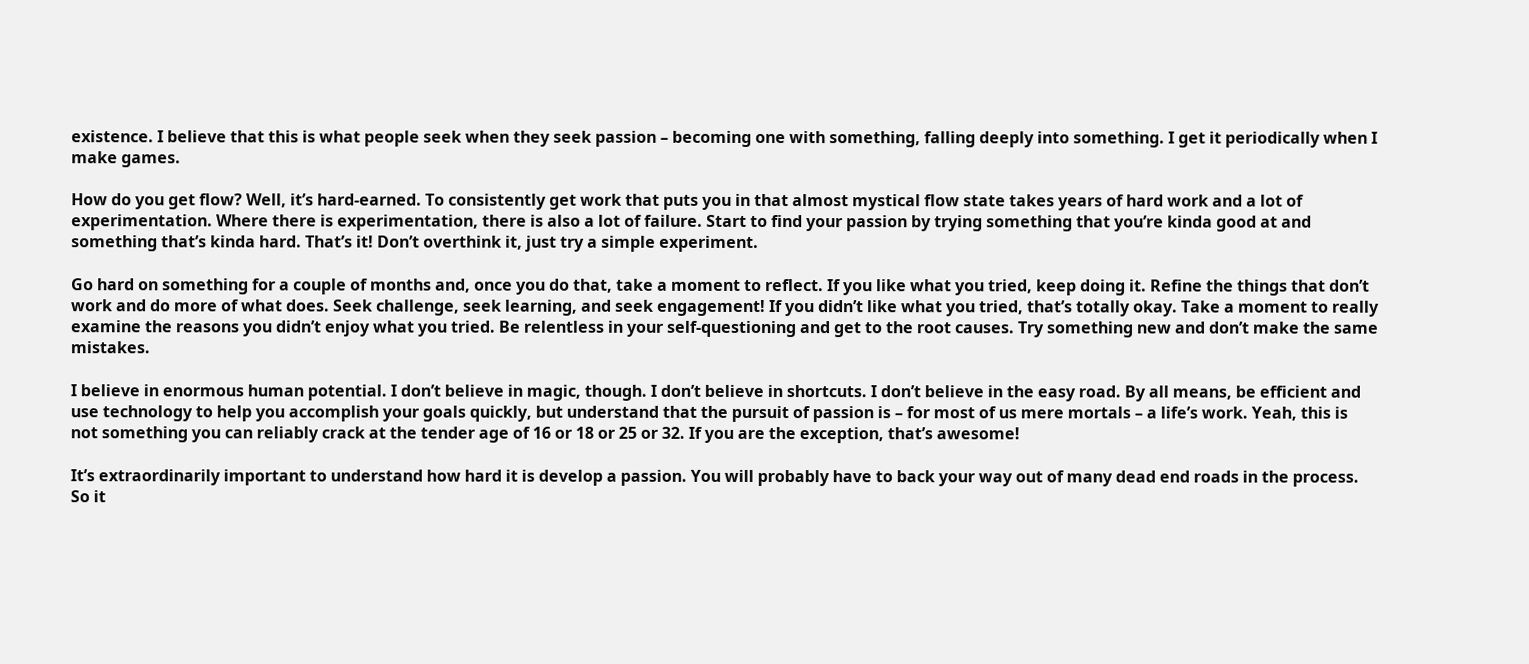existence. I believe that this is what people seek when they seek passion – becoming one with something, falling deeply into something. I get it periodically when I make games.

How do you get flow? Well, it’s hard-earned. To consistently get work that puts you in that almost mystical flow state takes years of hard work and a lot of experimentation. Where there is experimentation, there is also a lot of failure. Start to find your passion by trying something that you’re kinda good at and something that’s kinda hard. That’s it! Don’t overthink it, just try a simple experiment.

Go hard on something for a couple of months and, once you do that, take a moment to reflect. If you like what you tried, keep doing it. Refine the things that don’t work and do more of what does. Seek challenge, seek learning, and seek engagement! If you didn’t like what you tried, that’s totally okay. Take a moment to really examine the reasons you didn’t enjoy what you tried. Be relentless in your self-questioning and get to the root causes. Try something new and don’t make the same mistakes.

I believe in enormous human potential. I don’t believe in magic, though. I don’t believe in shortcuts. I don’t believe in the easy road. By all means, be efficient and use technology to help you accomplish your goals quickly, but understand that the pursuit of passion is – for most of us mere mortals – a life’s work. Yeah, this is not something you can reliably crack at the tender age of 16 or 18 or 25 or 32. If you are the exception, that’s awesome!

It’s extraordinarily important to understand how hard it is develop a passion. You will probably have to back your way out of many dead end roads in the process. So it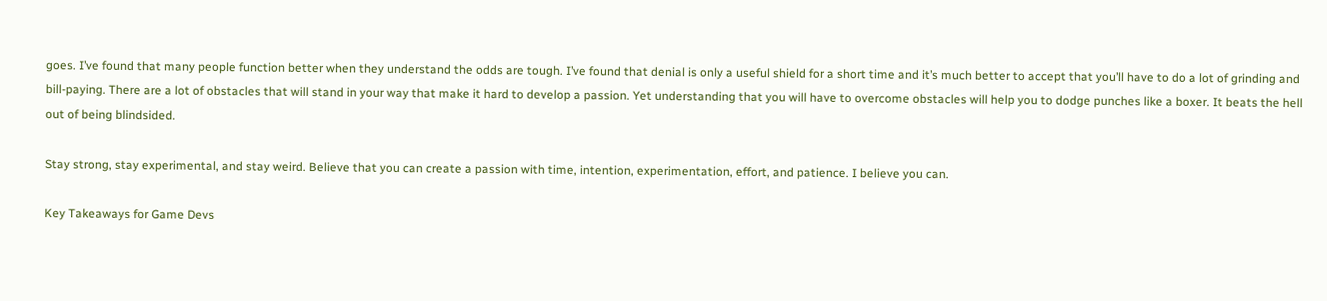goes. I’ve found that many people function better when they understand the odds are tough. I’ve found that denial is only a useful shield for a short time and it’s much better to accept that you’ll have to do a lot of grinding and bill-paying. There are a lot of obstacles that will stand in your way that make it hard to develop a passion. Yet understanding that you will have to overcome obstacles will help you to dodge punches like a boxer. It beats the hell out of being blindsided.

Stay strong, stay experimental, and stay weird. Believe that you can create a passion with time, intention, experimentation, effort, and patience. I believe you can.

Key Takeaways for Game Devs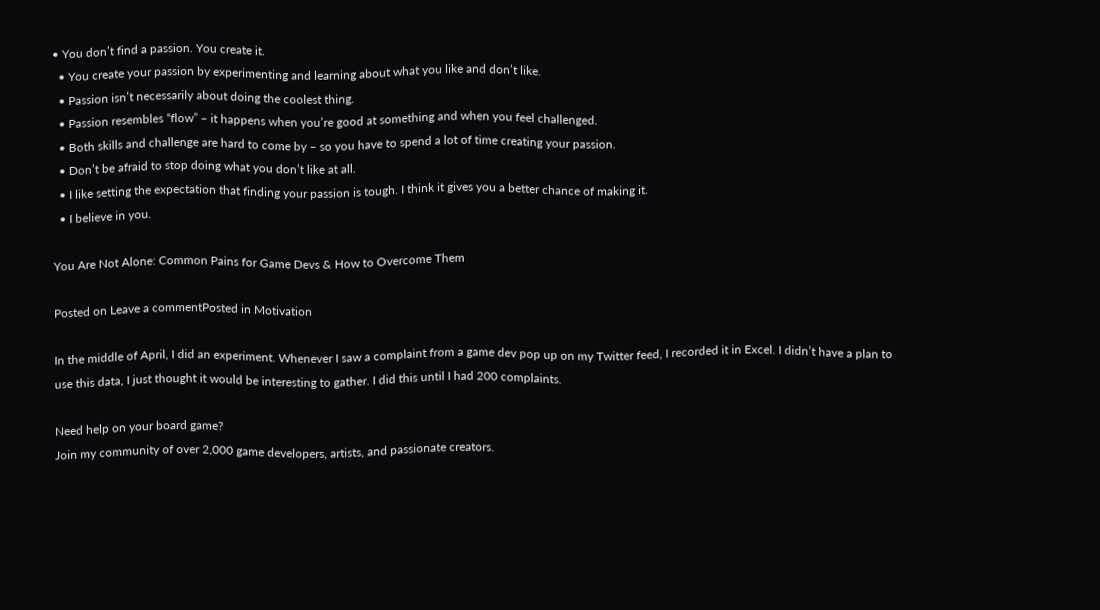• You don’t find a passion. You create it.
  • You create your passion by experimenting and learning about what you like and don’t like.
  • Passion isn’t necessarily about doing the coolest thing.
  • Passion resembles “flow” – it happens when you’re good at something and when you feel challenged.
  • Both skills and challenge are hard to come by – so you have to spend a lot of time creating your passion.
  • Don’t be afraid to stop doing what you don’t like at all.
  • I like setting the expectation that finding your passion is tough. I think it gives you a better chance of making it.
  • I believe in you.

You Are Not Alone: Common Pains for Game Devs & How to Overcome Them

Posted on Leave a commentPosted in Motivation

In the middle of April, I did an experiment. Whenever I saw a complaint from a game dev pop up on my Twitter feed, I recorded it in Excel. I didn’t have a plan to use this data, I just thought it would be interesting to gather. I did this until I had 200 complaints.

Need help on your board game?
Join my community of over 2,000 game developers, artists, and passionate creators.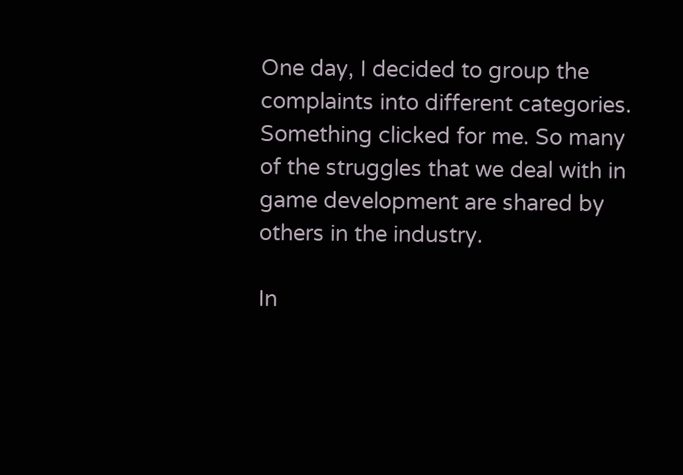One day, I decided to group the complaints into different categories. Something clicked for me. So many of the struggles that we deal with in game development are shared by others in the industry.

In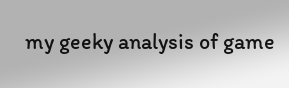my geeky analysis of game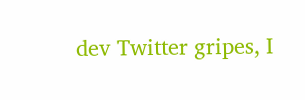dev Twitter gripes, I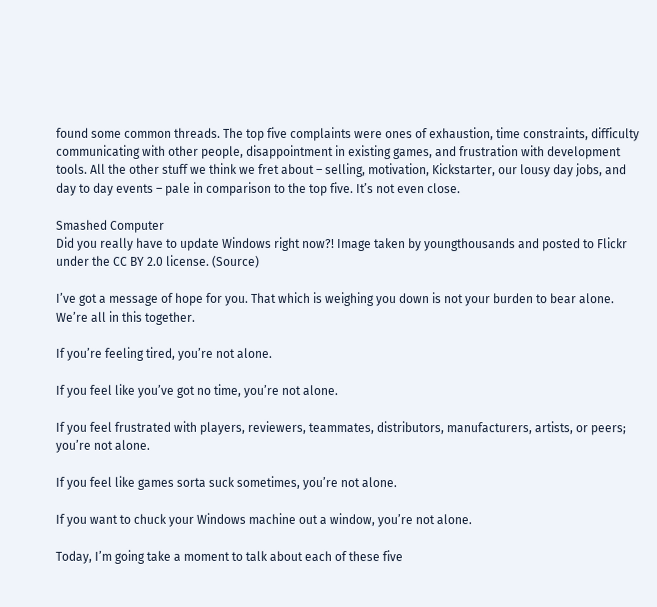found some common threads. The top five complaints were ones of exhaustion, time constraints, difficulty communicating with other people, disappointment in existing games, and frustration with development tools. All the other stuff we think we fret about – selling, motivation, Kickstarter, our lousy day jobs, and day to day events – pale in comparison to the top five. It’s not even close.

Smashed Computer
Did you really have to update Windows right now?! Image taken by youngthousands and posted to Flickr under the CC BY 2.0 license. (Source)

I’ve got a message of hope for you. That which is weighing you down is not your burden to bear alone. We’re all in this together.

If you’re feeling tired, you’re not alone.

If you feel like you’ve got no time, you’re not alone.

If you feel frustrated with players, reviewers, teammates, distributors, manufacturers, artists, or peers; you’re not alone.

If you feel like games sorta suck sometimes, you’re not alone.

If you want to chuck your Windows machine out a window, you’re not alone.

Today, I’m going take a moment to talk about each of these five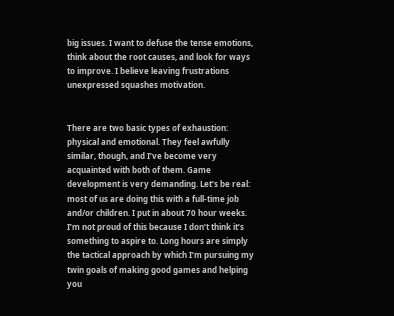big issues. I want to defuse the tense emotions, think about the root causes, and look for ways to improve. I believe leaving frustrations unexpressed squashes motivation.


There are two basic types of exhaustion: physical and emotional. They feel awfully similar, though, and I’ve become very acquainted with both of them. Game development is very demanding. Let’s be real: most of us are doing this with a full-time job and/or children. I put in about 70 hour weeks. I’m not proud of this because I don’t think it’s something to aspire to. Long hours are simply the tactical approach by which I’m pursuing my twin goals of making good games and helping you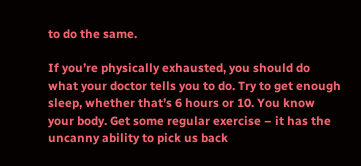to do the same.

If you’re physically exhausted, you should do what your doctor tells you to do. Try to get enough sleep, whether that’s 6 hours or 10. You know your body. Get some regular exercise – it has the uncanny ability to pick us back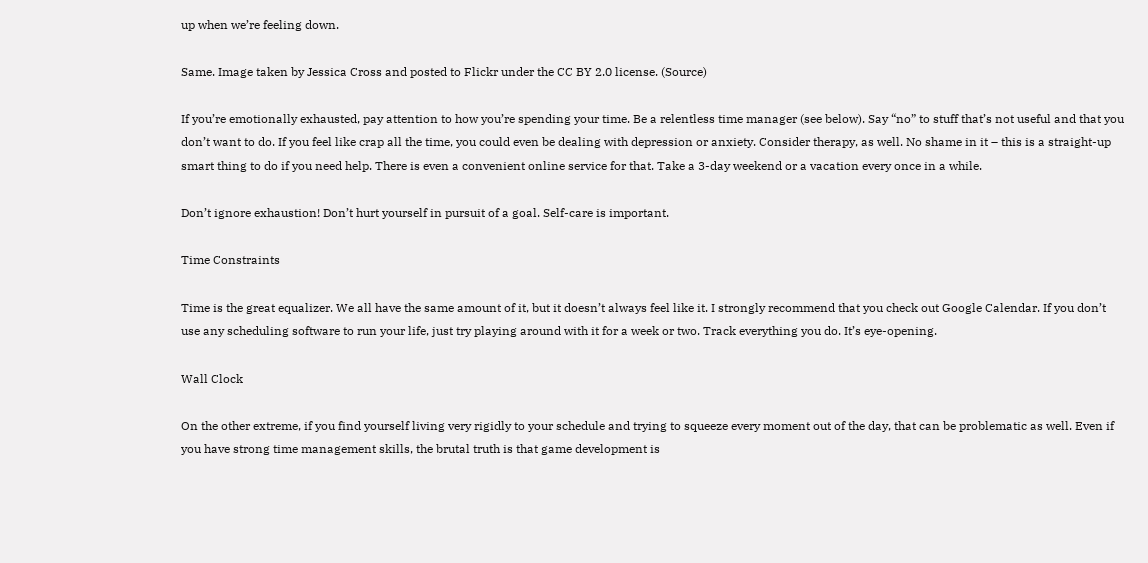up when we’re feeling down.

Same. Image taken by Jessica Cross and posted to Flickr under the CC BY 2.0 license. (Source)

If you’re emotionally exhausted, pay attention to how you’re spending your time. Be a relentless time manager (see below). Say “no” to stuff that’s not useful and that you don’t want to do. If you feel like crap all the time, you could even be dealing with depression or anxiety. Consider therapy, as well. No shame in it – this is a straight-up smart thing to do if you need help. There is even a convenient online service for that. Take a 3-day weekend or a vacation every once in a while.

Don’t ignore exhaustion! Don’t hurt yourself in pursuit of a goal. Self-care is important.

Time Constraints

Time is the great equalizer. We all have the same amount of it, but it doesn’t always feel like it. I strongly recommend that you check out Google Calendar. If you don’t use any scheduling software to run your life, just try playing around with it for a week or two. Track everything you do. It’s eye-opening.

Wall Clock

On the other extreme, if you find yourself living very rigidly to your schedule and trying to squeeze every moment out of the day, that can be problematic as well. Even if you have strong time management skills, the brutal truth is that game development is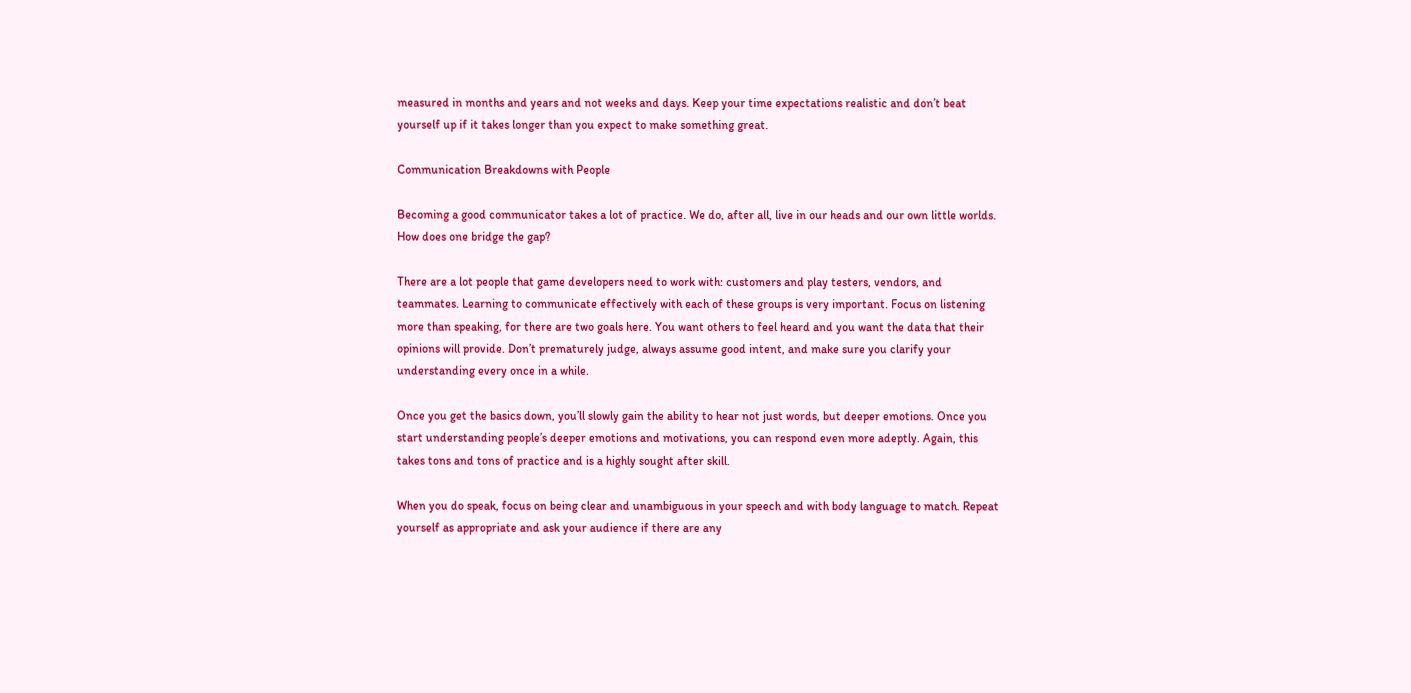measured in months and years and not weeks and days. Keep your time expectations realistic and don’t beat yourself up if it takes longer than you expect to make something great.

Communication Breakdowns with People

Becoming a good communicator takes a lot of practice. We do, after all, live in our heads and our own little worlds. How does one bridge the gap?

There are a lot people that game developers need to work with: customers and play testers, vendors, and teammates. Learning to communicate effectively with each of these groups is very important. Focus on listening more than speaking, for there are two goals here. You want others to feel heard and you want the data that their opinions will provide. Don’t prematurely judge, always assume good intent, and make sure you clarify your understanding every once in a while.

Once you get the basics down, you’ll slowly gain the ability to hear not just words, but deeper emotions. Once you start understanding people’s deeper emotions and motivations, you can respond even more adeptly. Again, this takes tons and tons of practice and is a highly sought after skill.

When you do speak, focus on being clear and unambiguous in your speech and with body language to match. Repeat yourself as appropriate and ask your audience if there are any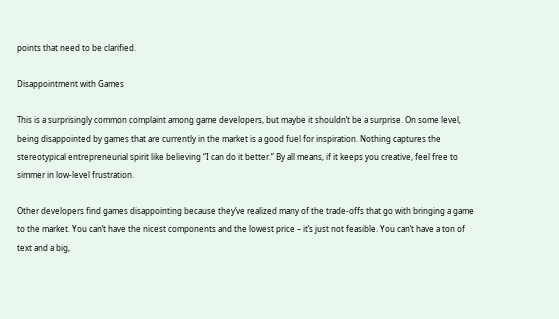points that need to be clarified.

Disappointment with Games

This is a surprisingly common complaint among game developers, but maybe it shouldn’t be a surprise. On some level, being disappointed by games that are currently in the market is a good fuel for inspiration. Nothing captures the stereotypical entrepreneurial spirit like believing “I can do it better.” By all means, if it keeps you creative, feel free to simmer in low-level frustration.

Other developers find games disappointing because they’ve realized many of the trade-offs that go with bringing a game to the market. You can’t have the nicest components and the lowest price – it’s just not feasible. You can’t have a ton of text and a big,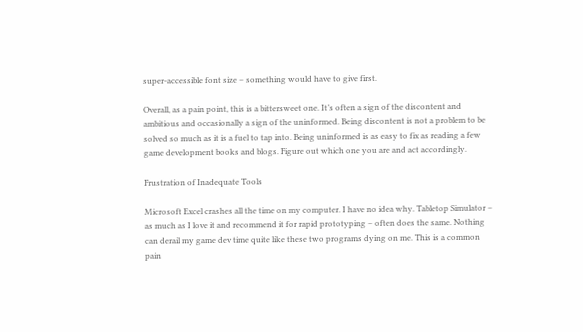super-accessible font size – something would have to give first.

Overall, as a pain point, this is a bittersweet one. It’s often a sign of the discontent and ambitious and occasionally a sign of the uninformed. Being discontent is not a problem to be solved so much as it is a fuel to tap into. Being uninformed is as easy to fix as reading a few game development books and blogs. Figure out which one you are and act accordingly.

Frustration of Inadequate Tools

Microsoft Excel crashes all the time on my computer. I have no idea why. Tabletop Simulator – as much as I love it and recommend it for rapid prototyping – often does the same. Nothing can derail my game dev time quite like these two programs dying on me. This is a common pain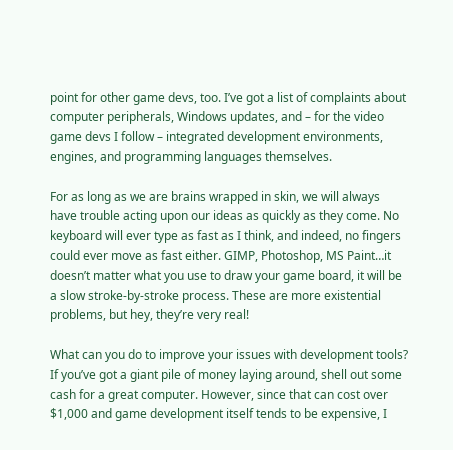point for other game devs, too. I’ve got a list of complaints about computer peripherals, Windows updates, and – for the video game devs I follow – integrated development environments, engines, and programming languages themselves.

For as long as we are brains wrapped in skin, we will always have trouble acting upon our ideas as quickly as they come. No keyboard will ever type as fast as I think, and indeed, no fingers could ever move as fast either. GIMP, Photoshop, MS Paint…it doesn’t matter what you use to draw your game board, it will be a slow stroke-by-stroke process. These are more existential problems, but hey, they’re very real!

What can you do to improve your issues with development tools? If you’ve got a giant pile of money laying around, shell out some cash for a great computer. However, since that can cost over $1,000 and game development itself tends to be expensive, I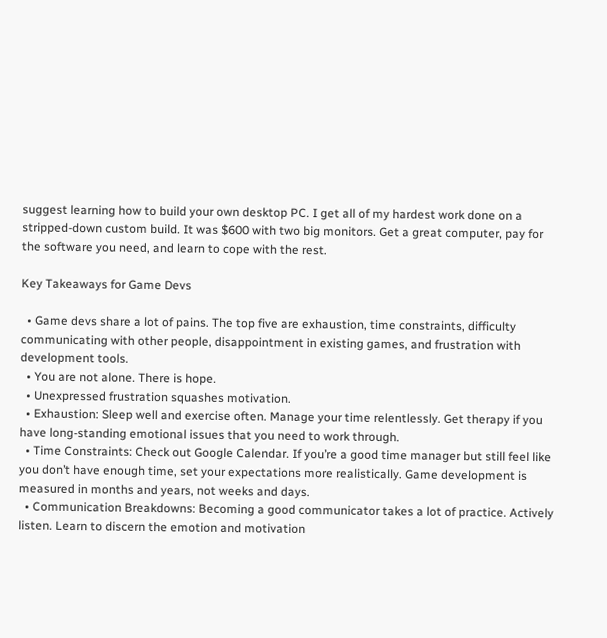suggest learning how to build your own desktop PC. I get all of my hardest work done on a stripped-down custom build. It was $600 with two big monitors. Get a great computer, pay for the software you need, and learn to cope with the rest.

Key Takeaways for Game Devs

  • Game devs share a lot of pains. The top five are exhaustion, time constraints, difficulty communicating with other people, disappointment in existing games, and frustration with development tools.
  • You are not alone. There is hope.
  • Unexpressed frustration squashes motivation.
  • Exhaustion: Sleep well and exercise often. Manage your time relentlessly. Get therapy if you have long-standing emotional issues that you need to work through.
  • Time Constraints: Check out Google Calendar. If you’re a good time manager but still feel like you don’t have enough time, set your expectations more realistically. Game development is measured in months and years, not weeks and days.
  • Communication Breakdowns: Becoming a good communicator takes a lot of practice. Actively listen. Learn to discern the emotion and motivation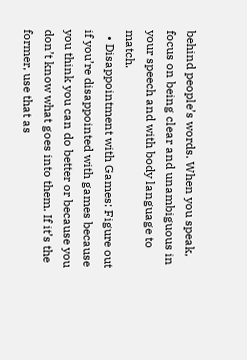behind people’s words. When you speak, focus on being clear and unambiguous in your speech and with body language to match.
  • Disappointment with Games: Figure out if you’re disappointed with games because you think you can do better or because you don’t know what goes into them. If it’s the former, use that as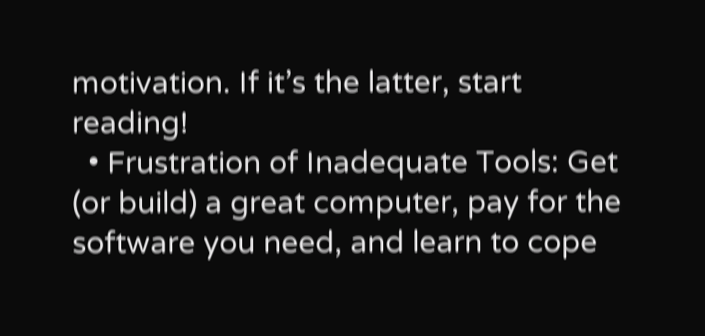motivation. If it’s the latter, start reading!
  • Frustration of Inadequate Tools: Get (or build) a great computer, pay for the software you need, and learn to cope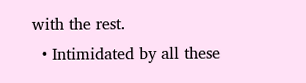with the rest.
  • Intimidated by all these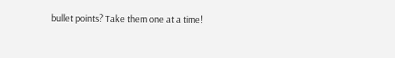bullet points? Take them one at a time!